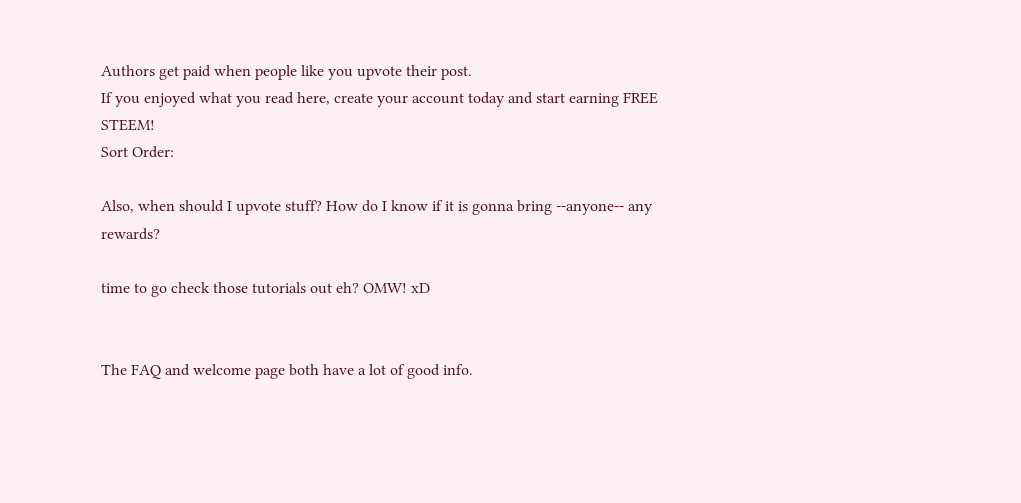Authors get paid when people like you upvote their post.
If you enjoyed what you read here, create your account today and start earning FREE STEEM!
Sort Order:

Also, when should I upvote stuff? How do I know if it is gonna bring --anyone-- any rewards?

time to go check those tutorials out eh? OMW! xD


The FAQ and welcome page both have a lot of good info.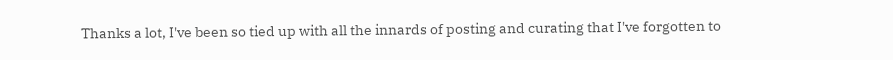Thanks a lot, I've been so tied up with all the innards of posting and curating that I've forgotten to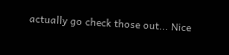actually go check those out... Nice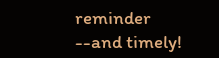reminder --and timely!